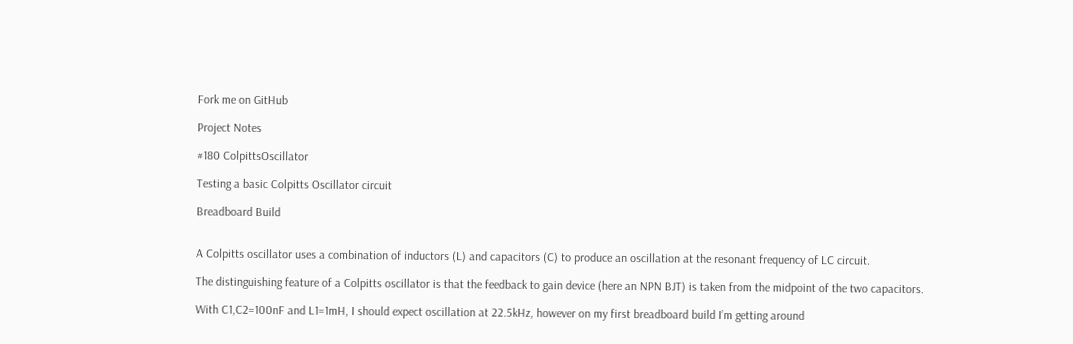Fork me on GitHub

Project Notes

#180 ColpittsOscillator

Testing a basic Colpitts Oscillator circuit

Breadboard Build


A Colpitts oscillator uses a combination of inductors (L) and capacitors (C) to produce an oscillation at the resonant frequency of LC circuit.

The distinguishing feature of a Colpitts oscillator is that the feedback to gain device (here an NPN BJT) is taken from the midpoint of the two capacitors.

With C1,C2=100nF and L1=1mH, I should expect oscillation at 22.5kHz, however on my first breadboard build I’m getting around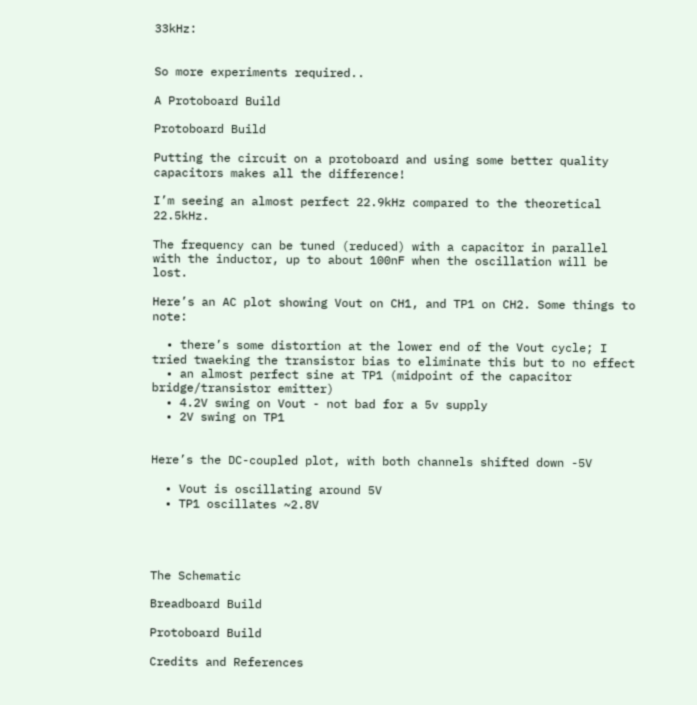33kHz:


So more experiments required..

A Protoboard Build

Protoboard Build

Putting the circuit on a protoboard and using some better quality capacitors makes all the difference!

I’m seeing an almost perfect 22.9kHz compared to the theoretical 22.5kHz.

The frequency can be tuned (reduced) with a capacitor in parallel with the inductor, up to about 100nF when the oscillation will be lost.

Here’s an AC plot showing Vout on CH1, and TP1 on CH2. Some things to note:

  • there’s some distortion at the lower end of the Vout cycle; I tried twaeking the transistor bias to eliminate this but to no effect
  • an almost perfect sine at TP1 (midpoint of the capacitor bridge/transistor emitter)
  • 4.2V swing on Vout - not bad for a 5v supply
  • 2V swing on TP1


Here’s the DC-coupled plot, with both channels shifted down -5V

  • Vout is oscillating around 5V
  • TP1 oscillates ~2.8V




The Schematic

Breadboard Build

Protoboard Build

Credits and References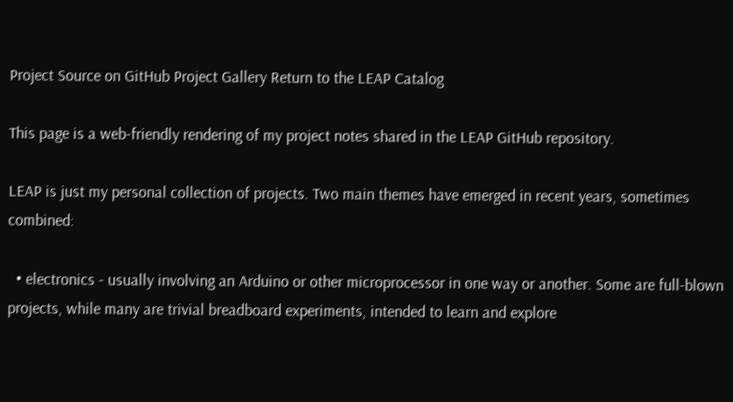Project Source on GitHub Project Gallery Return to the LEAP Catalog

This page is a web-friendly rendering of my project notes shared in the LEAP GitHub repository.

LEAP is just my personal collection of projects. Two main themes have emerged in recent years, sometimes combined:

  • electronics - usually involving an Arduino or other microprocessor in one way or another. Some are full-blown projects, while many are trivial breadboard experiments, intended to learn and explore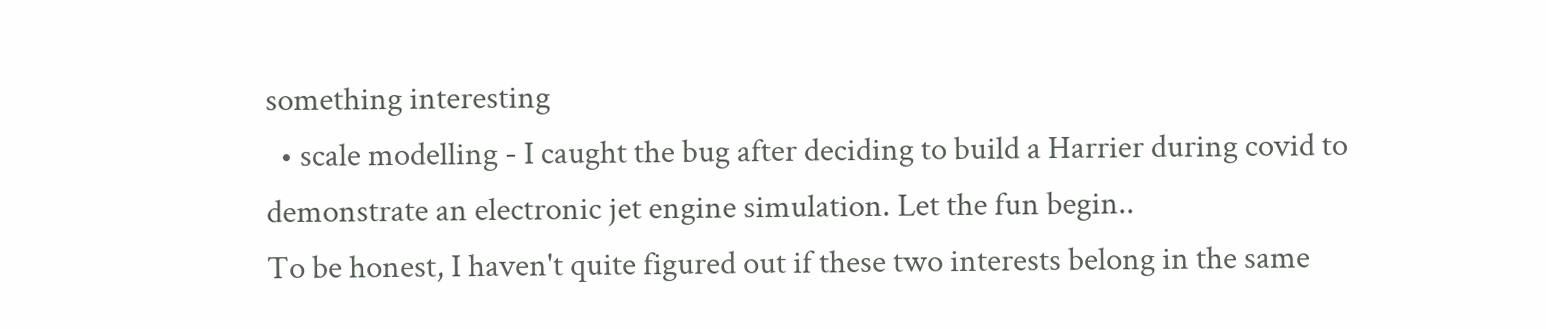something interesting
  • scale modelling - I caught the bug after deciding to build a Harrier during covid to demonstrate an electronic jet engine simulation. Let the fun begin..
To be honest, I haven't quite figured out if these two interests belong in the same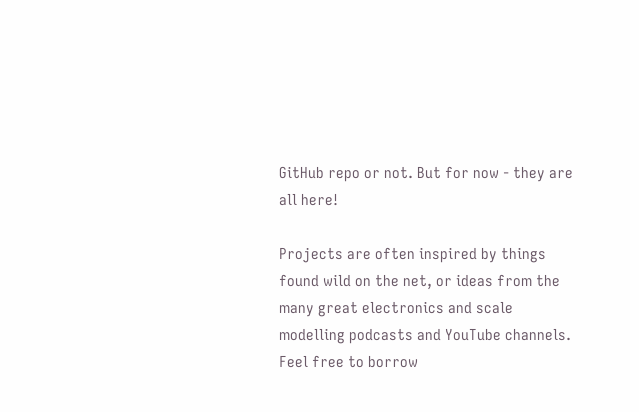GitHub repo or not. But for now - they are all here!

Projects are often inspired by things found wild on the net, or ideas from the many great electronics and scale modelling podcasts and YouTube channels. Feel free to borrow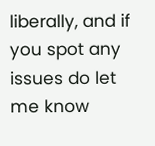liberally, and if you spot any issues do let me know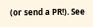(or send a PR!). See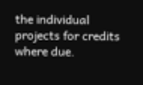the individual projects for credits where due.